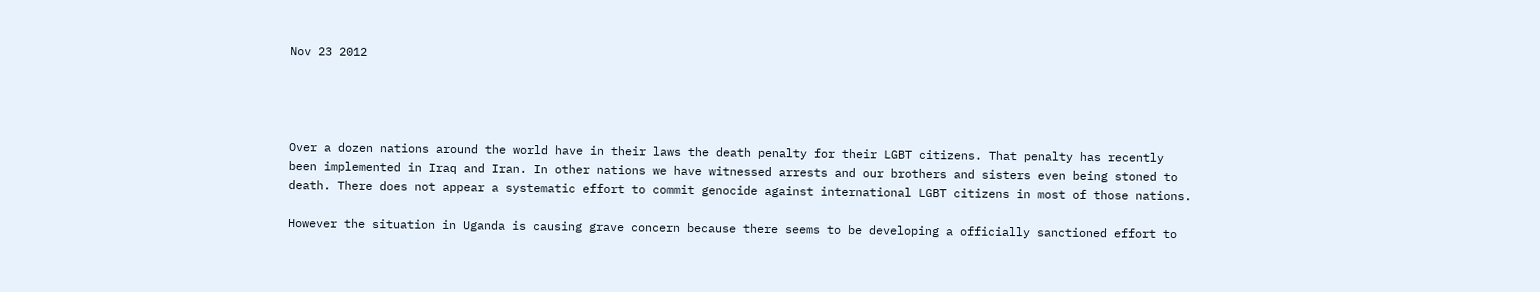Nov 23 2012




Over a dozen nations around the world have in their laws the death penalty for their LGBT citizens. That penalty has recently been implemented in Iraq and Iran. In other nations we have witnessed arrests and our brothers and sisters even being stoned to death. There does not appear a systematic effort to commit genocide against international LGBT citizens in most of those nations.

However the situation in Uganda is causing grave concern because there seems to be developing a officially sanctioned effort to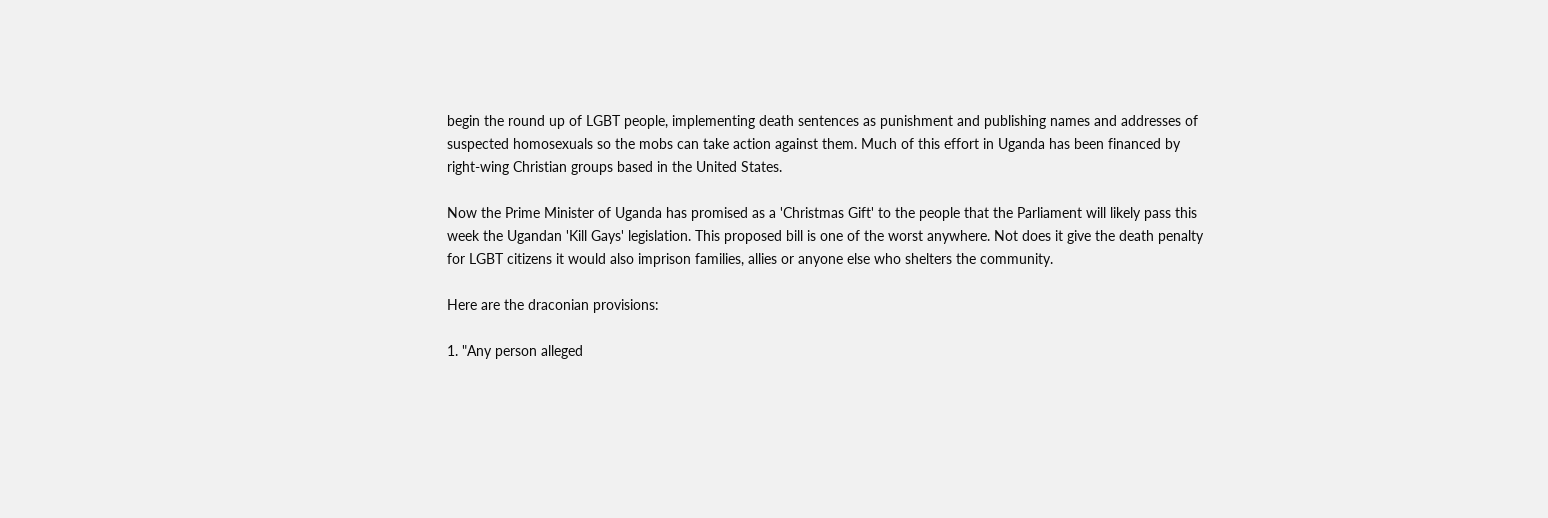begin the round up of LGBT people, implementing death sentences as punishment and publishing names and addresses of suspected homosexuals so the mobs can take action against them. Much of this effort in Uganda has been financed by right-wing Christian groups based in the United States.

Now the Prime Minister of Uganda has promised as a 'Christmas Gift' to the people that the Parliament will likely pass this week the Ugandan 'Kill Gays' legislation. This proposed bill is one of the worst anywhere. Not does it give the death penalty for LGBT citizens it would also imprison families, allies or anyone else who shelters the community.

Here are the draconian provisions:

1. "Any person alleged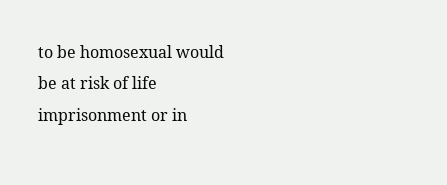to be homosexual would be at risk of life imprisonment or in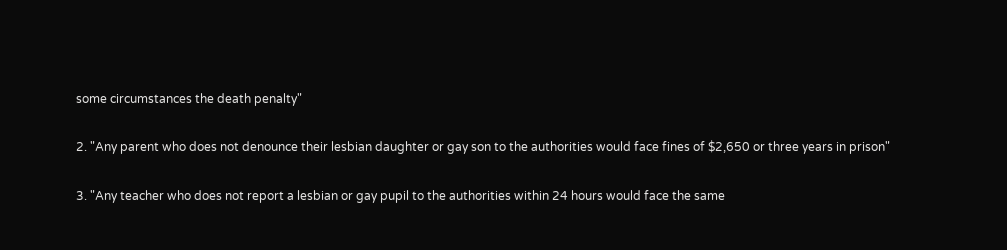some circumstances the death penalty"

2. "Any parent who does not denounce their lesbian daughter or gay son to the authorities would face fines of $2,650 or three years in prison"

3. "Any teacher who does not report a lesbian or gay pupil to the authorities within 24 hours would face the same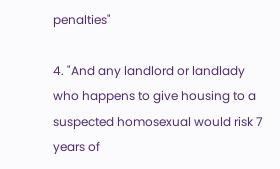penalties"

4. "And any landlord or landlady who happens to give housing to a suspected homosexual would risk 7 years of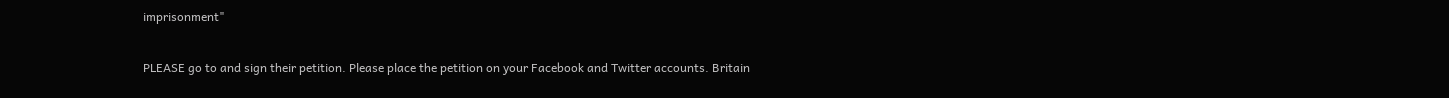imprisonment"

PLEASE go to and sign their petition. Please place the petition on your Facebook and Twitter accounts. Britain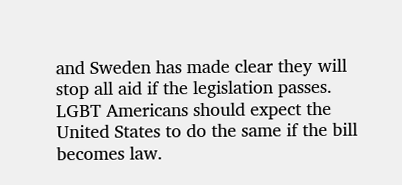and Sweden has made clear they will stop all aid if the legislation passes. LGBT Americans should expect the United States to do the same if the bill becomes law.